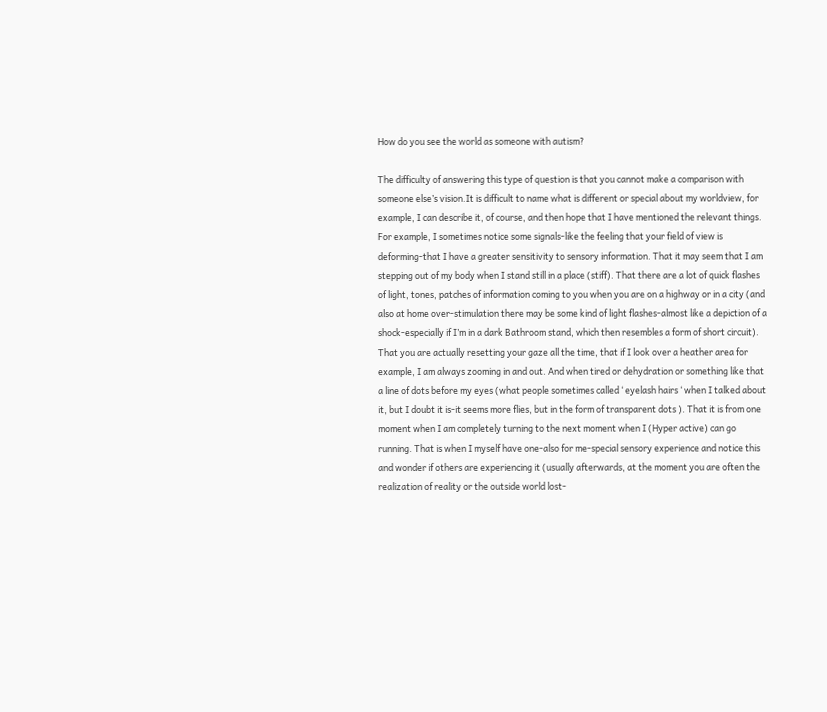How do you see the world as someone with autism?

The difficulty of answering this type of question is that you cannot make a comparison with someone else’s vision.It is difficult to name what is different or special about my worldview, for example, I can describe it, of course, and then hope that I have mentioned the relevant things. For example, I sometimes notice some signals-like the feeling that your field of view is deforming-that I have a greater sensitivity to sensory information. That it may seem that I am stepping out of my body when I stand still in a place (stiff). That there are a lot of quick flashes of light, tones, patches of information coming to you when you are on a highway or in a city (and also at home over-stimulation there may be some kind of light flashes-almost like a depiction of a shock-especially if I’m in a dark Bathroom stand, which then resembles a form of short circuit). That you are actually resetting your gaze all the time, that if I look over a heather area for example, I am always zooming in and out. And when tired or dehydration or something like that a line of dots before my eyes (what people sometimes called ‘ eyelash hairs ‘ when I talked about it, but I doubt it is-it seems more flies, but in the form of transparent dots ). That it is from one moment when I am completely turning to the next moment when I (Hyper active) can go running. That is when I myself have one-also for me-special sensory experience and notice this and wonder if others are experiencing it (usually afterwards, at the moment you are often the realization of reality or the outside world lost-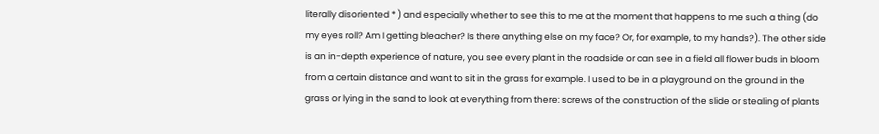literally disoriented * ) and especially whether to see this to me at the moment that happens to me such a thing (do my eyes roll? Am I getting bleacher? Is there anything else on my face? Or, for example, to my hands?). The other side is an in-depth experience of nature, you see every plant in the roadside or can see in a field all flower buds in bloom from a certain distance and want to sit in the grass for example. I used to be in a playground on the ground in the grass or lying in the sand to look at everything from there: screws of the construction of the slide or stealing of plants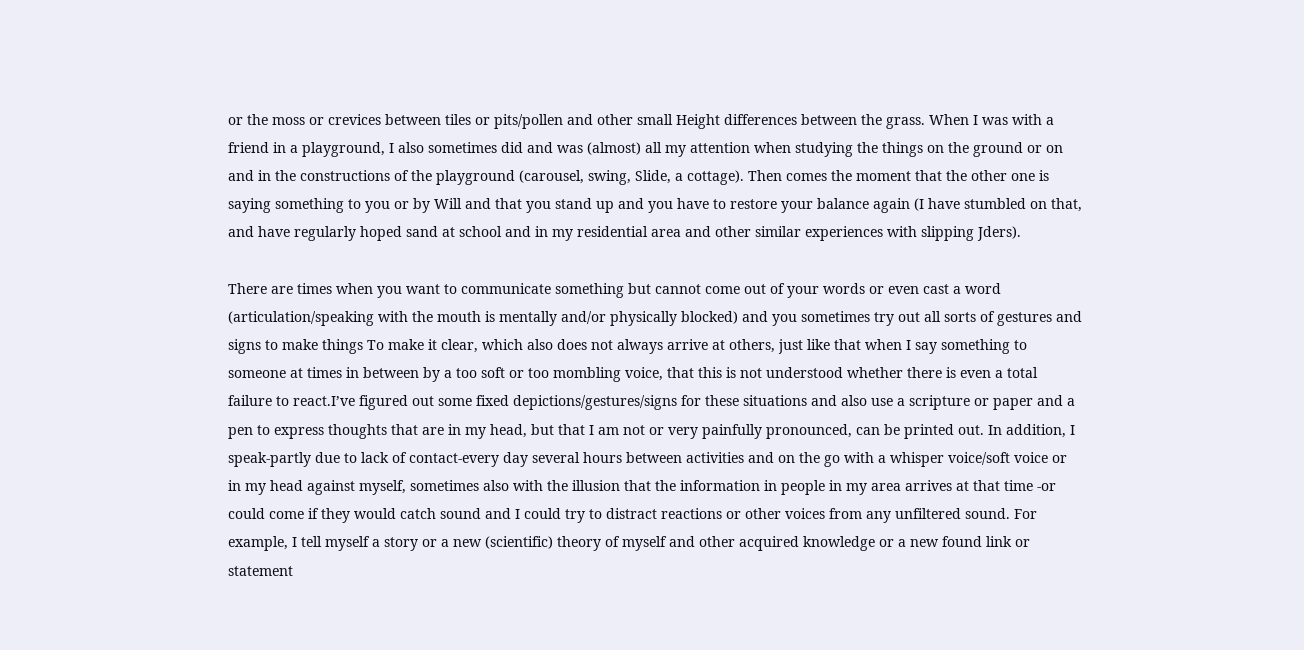or the moss or crevices between tiles or pits/pollen and other small Height differences between the grass. When I was with a friend in a playground, I also sometimes did and was (almost) all my attention when studying the things on the ground or on and in the constructions of the playground (carousel, swing, Slide, a cottage). Then comes the moment that the other one is saying something to you or by Will and that you stand up and you have to restore your balance again (I have stumbled on that, and have regularly hoped sand at school and in my residential area and other similar experiences with slipping Jders).

There are times when you want to communicate something but cannot come out of your words or even cast a word (articulation/speaking with the mouth is mentally and/or physically blocked) and you sometimes try out all sorts of gestures and signs to make things To make it clear, which also does not always arrive at others, just like that when I say something to someone at times in between by a too soft or too mombling voice, that this is not understood whether there is even a total failure to react.I’ve figured out some fixed depictions/gestures/signs for these situations and also use a scripture or paper and a pen to express thoughts that are in my head, but that I am not or very painfully pronounced, can be printed out. In addition, I speak-partly due to lack of contact-every day several hours between activities and on the go with a whisper voice/soft voice or in my head against myself, sometimes also with the illusion that the information in people in my area arrives at that time -or could come if they would catch sound and I could try to distract reactions or other voices from any unfiltered sound. For example, I tell myself a story or a new (scientific) theory of myself and other acquired knowledge or a new found link or statement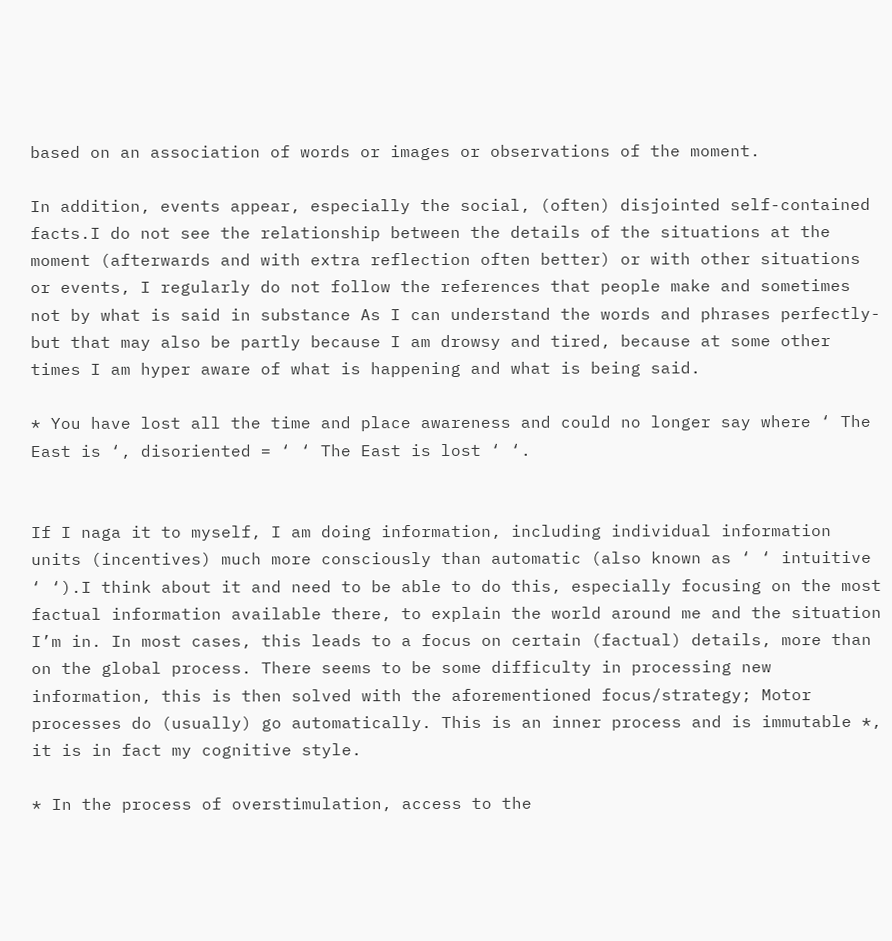based on an association of words or images or observations of the moment.

In addition, events appear, especially the social, (often) disjointed self-contained facts.I do not see the relationship between the details of the situations at the moment (afterwards and with extra reflection often better) or with other situations or events, I regularly do not follow the references that people make and sometimes not by what is said in substance As I can understand the words and phrases perfectly-but that may also be partly because I am drowsy and tired, because at some other times I am hyper aware of what is happening and what is being said.

* You have lost all the time and place awareness and could no longer say where ‘ The East is ‘, disoriented = ‘ ‘ The East is lost ‘ ‘.


If I naga it to myself, I am doing information, including individual information units (incentives) much more consciously than automatic (also known as ‘ ‘ intuitive ‘ ‘).I think about it and need to be able to do this, especially focusing on the most factual information available there, to explain the world around me and the situation I’m in. In most cases, this leads to a focus on certain (factual) details, more than on the global process. There seems to be some difficulty in processing new information, this is then solved with the aforementioned focus/strategy; Motor processes do (usually) go automatically. This is an inner process and is immutable *, it is in fact my cognitive style.

* In the process of overstimulation, access to the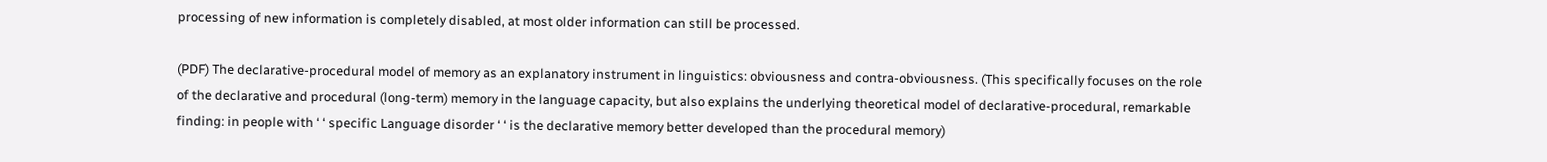processing of new information is completely disabled, at most older information can still be processed.

(PDF) The declarative-procedural model of memory as an explanatory instrument in linguistics: obviousness and contra-obviousness. (This specifically focuses on the role of the declarative and procedural (long-term) memory in the language capacity, but also explains the underlying theoretical model of declarative-procedural, remarkable finding: in people with ‘ ‘ specific Language disorder ‘ ‘ is the declarative memory better developed than the procedural memory)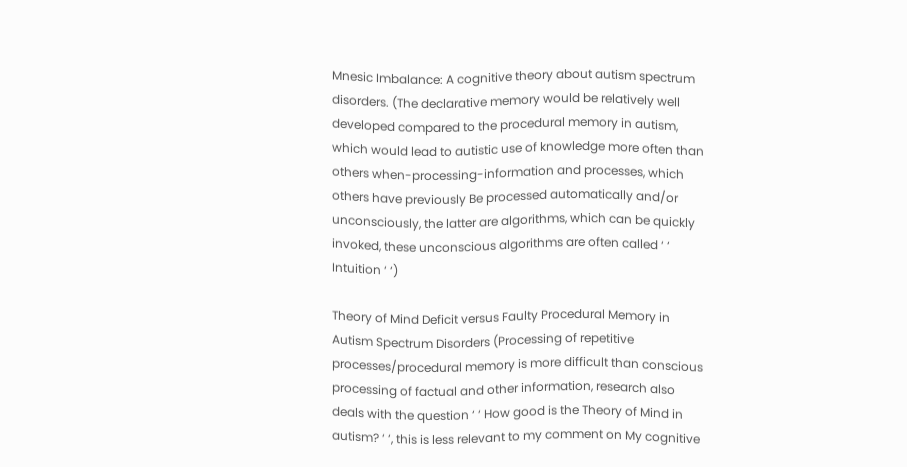Mnesic Imbalance: A cognitive theory about autism spectrum disorders. (The declarative memory would be relatively well developed compared to the procedural memory in autism, which would lead to autistic use of knowledge more often than others when-processing-information and processes, which others have previously Be processed automatically and/or unconsciously, the latter are algorithms, which can be quickly invoked, these unconscious algorithms are often called ‘ ‘ Intuition ‘ ‘)

Theory of Mind Deficit versus Faulty Procedural Memory in Autism Spectrum Disorders (Processing of repetitive processes/procedural memory is more difficult than conscious processing of factual and other information, research also deals with the question ‘ ‘ How good is the Theory of Mind in autism? ‘ ‘, this is less relevant to my comment on My cognitive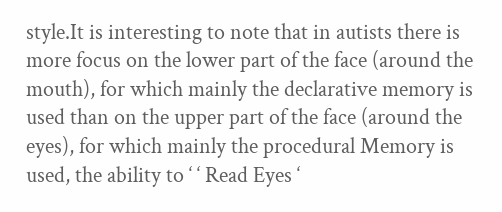style.It is interesting to note that in autists there is more focus on the lower part of the face (around the mouth), for which mainly the declarative memory is used than on the upper part of the face (around the eyes), for which mainly the procedural Memory is used, the ability to ‘ ‘ Read Eyes ‘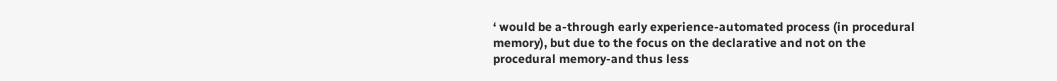‘ would be a-through early experience-automated process (in procedural memory), but due to the focus on the declarative and not on the procedural memory-and thus less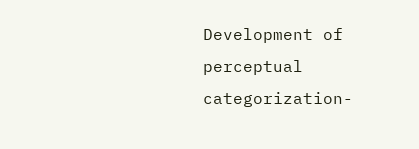Development of perceptual categorization-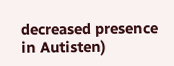decreased presence in Autisten)